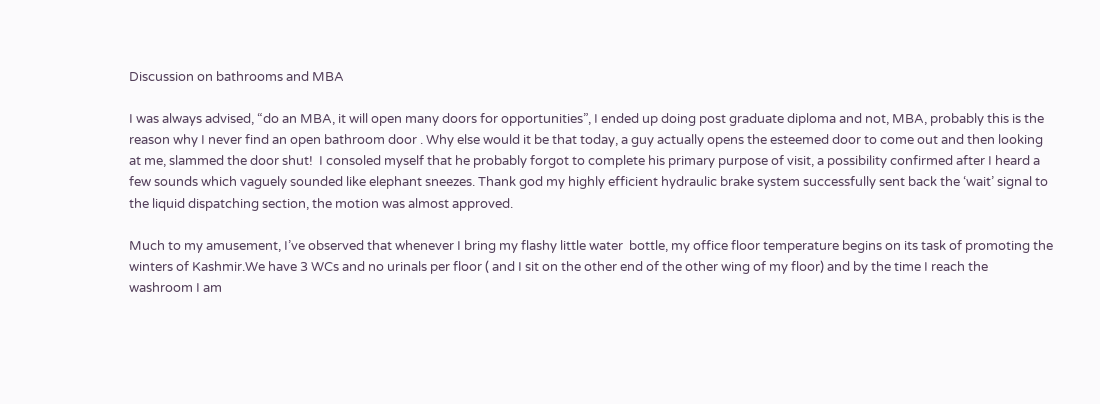Discussion on bathrooms and MBA

I was always advised, “do an MBA, it will open many doors for opportunities”, I ended up doing post graduate diploma and not, MBA, probably this is the reason why I never find an open bathroom door . Why else would it be that today, a guy actually opens the esteemed door to come out and then looking at me, slammed the door shut!  I consoled myself that he probably forgot to complete his primary purpose of visit, a possibility confirmed after I heard a few sounds which vaguely sounded like elephant sneezes. Thank god my highly efficient hydraulic brake system successfully sent back the ‘wait’ signal to the liquid dispatching section, the motion was almost approved.

Much to my amusement, I’ve observed that whenever I bring my flashy little water  bottle, my office floor temperature begins on its task of promoting the winters of Kashmir.We have 3 WCs and no urinals per floor ( and I sit on the other end of the other wing of my floor) and by the time I reach the washroom I am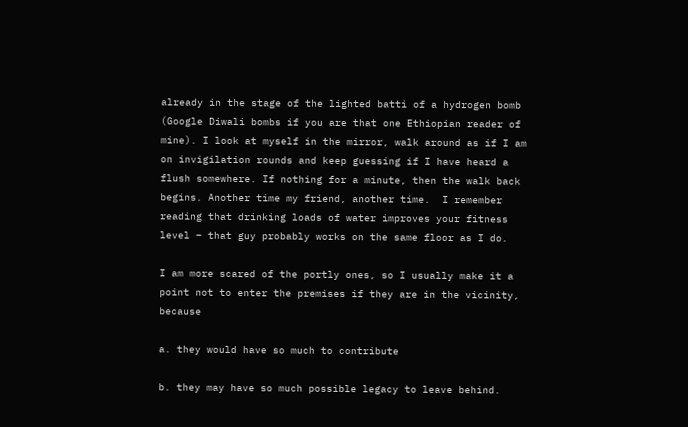already in the stage of the lighted batti of a hydrogen bomb (Google Diwali bombs if you are that one Ethiopian reader of mine). I look at myself in the mirror, walk around as if I am on invigilation rounds and keep guessing if I have heard a flush somewhere. If nothing for a minute, then the walk back begins. Another time my friend, another time.  I remember reading that drinking loads of water improves your fitness level – that guy probably works on the same floor as I do.

I am more scared of the portly ones, so I usually make it a point not to enter the premises if they are in the vicinity, because

a. they would have so much to contribute

b. they may have so much possible legacy to leave behind.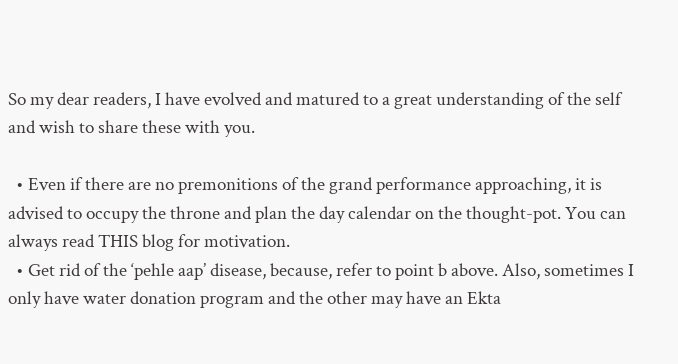So my dear readers, I have evolved and matured to a great understanding of the self and wish to share these with you.

  • Even if there are no premonitions of the grand performance approaching, it is advised to occupy the throne and plan the day calendar on the thought-pot. You can always read THIS blog for motivation.
  • Get rid of the ‘pehle aap’ disease, because, refer to point b above. Also, sometimes I only have water donation program and the other may have an Ekta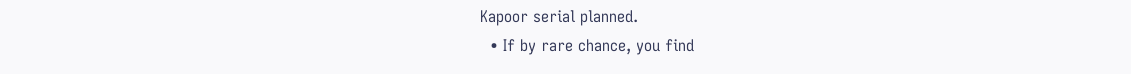Kapoor serial planned.
  • If by rare chance, you find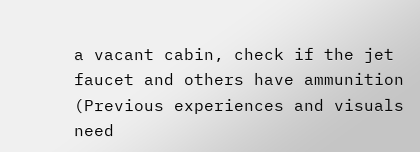a vacant cabin, check if the jet faucet and others have ammunition (Previous experiences and visuals need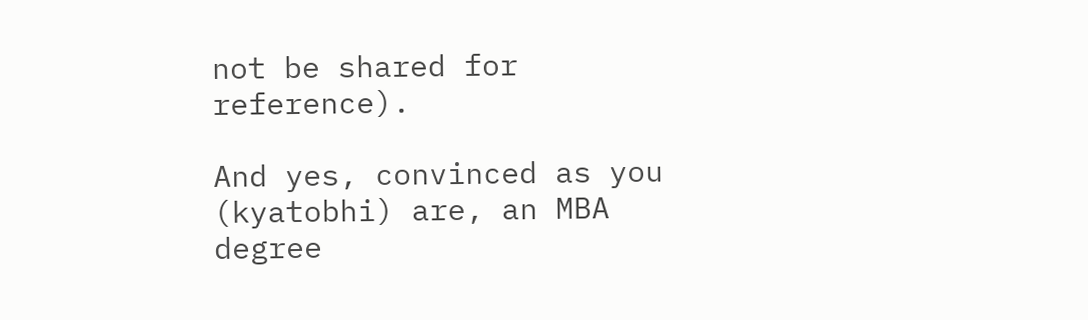not be shared for reference).

And yes, convinced as you (kyatobhi) are, an MBA degree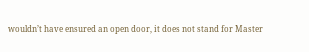wouldn’t have ensured an open door, it does not stand for Master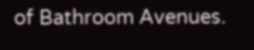of Bathroom Avenues.